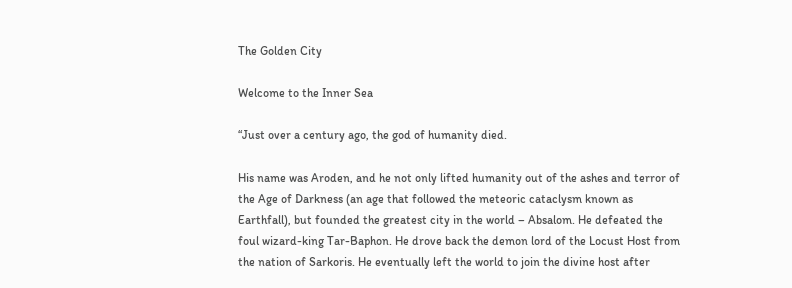The Golden City

Welcome to the Inner Sea

“Just over a century ago, the god of humanity died.

His name was Aroden, and he not only lifted humanity out of the ashes and terror of the Age of Darkness (an age that followed the meteoric cataclysm known as Earthfall), but founded the greatest city in the world – Absalom. He defeated the foul wizard-king Tar-Baphon. He drove back the demon lord of the Locust Host from the nation of Sarkoris. He eventually left the world to join the divine host after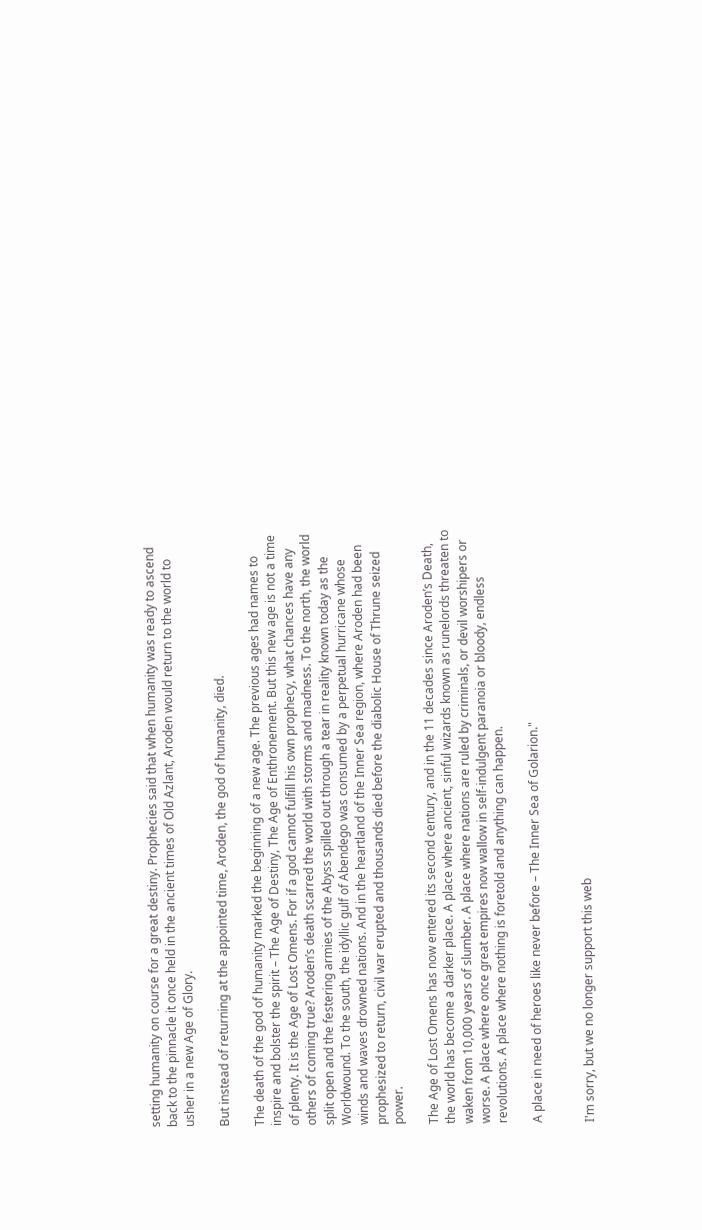setting humanity on course for a great destiny. Prophecies said that when humanity was ready to ascend back to the pinnacle it once held in the ancient times of Old Azlant, Aroden would return to the world to usher in a new Age of Glory.

But instead of returning at the appointed time, Aroden, the god of humanity, died.

The death of the god of humanity marked the beginning of a new age. The previous ages had names to inspire and bolster the spirit – The Age of Destiny, The Age of Enthronement. But this new age is not a time of plenty. It is the Age of Lost Omens. For if a god cannot fulfill his own prophecy, what chances have any others of coming true? Aroden’s death scarred the world with storms and madness. To the north, the world split open and the festering armies of the Abyss spilled out through a tear in reality known today as the Worldwound. To the south, the idyllic gulf of Abendego was consumed by a perpetual hurricane whose winds and waves drowned nations. And in the heartland of the Inner Sea region, where Aroden had been prophesized to return, civil war erupted and thousands died before the diabolic House of Thrune seized power.

The Age of Lost Omens has now entered its second century, and in the 11 decades since Aroden’s Death, the world has become a darker place. A place where ancient, sinful wizards known as runelords threaten to waken from 10,000 years of slumber. A place where nations are ruled by criminals, or devil worshipers or worse. A place where once great empires now wallow in self-indulgent paranoia or bloody, endless revolutions. A place where nothing is foretold and anything can happen.

A place in need of heroes like never before – The Inner Sea of Golarion."


I'm sorry, but we no longer support this web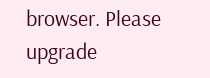browser. Please upgrade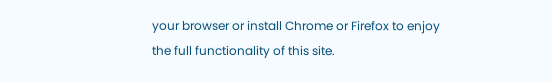your browser or install Chrome or Firefox to enjoy the full functionality of this site.